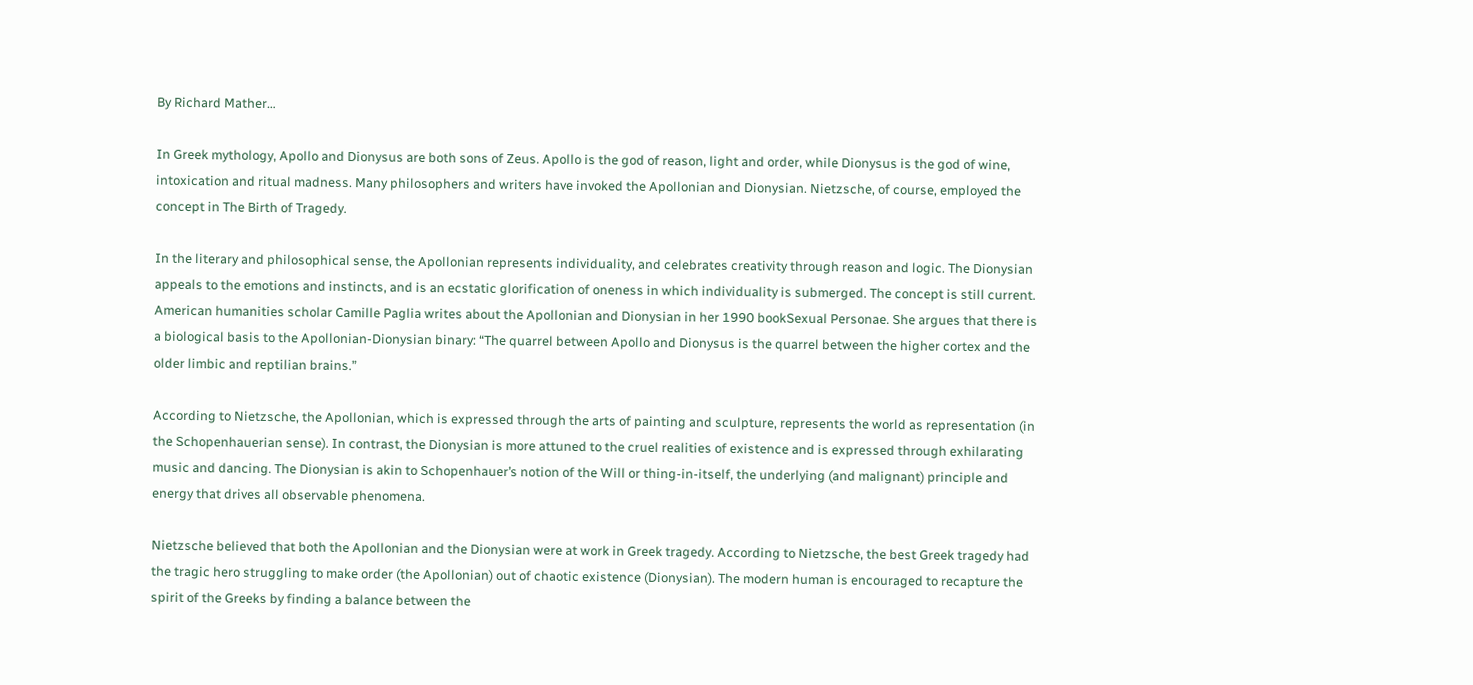By Richard Mather…

In Greek mythology, Apollo and Dionysus are both sons of Zeus. Apollo is the god of reason, light and order, while Dionysus is the god of wine, intoxication and ritual madness. Many philosophers and writers have invoked the Apollonian and Dionysian. Nietzsche, of course, employed the concept in The Birth of Tragedy.

In the literary and philosophical sense, the Apollonian represents individuality, and celebrates creativity through reason and logic. The Dionysian appeals to the emotions and instincts, and is an ecstatic glorification of oneness in which individuality is submerged. The concept is still current. American humanities scholar Camille Paglia writes about the Apollonian and Dionysian in her 1990 bookSexual Personae. She argues that there is a biological basis to the Apollonian-Dionysian binary: “The quarrel between Apollo and Dionysus is the quarrel between the higher cortex and the older limbic and reptilian brains.”

According to Nietzsche, the Apollonian, which is expressed through the arts of painting and sculpture, represents the world as representation (in the Schopenhauerian sense). In contrast, the Dionysian is more attuned to the cruel realities of existence and is expressed through exhilarating music and dancing. The Dionysian is akin to Schopenhauer’s notion of the Will or thing-in-itself, the underlying (and malignant) principle and energy that drives all observable phenomena.

Nietzsche believed that both the Apollonian and the Dionysian were at work in Greek tragedy. According to Nietzsche, the best Greek tragedy had the tragic hero struggling to make order (the Apollonian) out of chaotic existence (Dionysian). The modern human is encouraged to recapture the spirit of the Greeks by finding a balance between the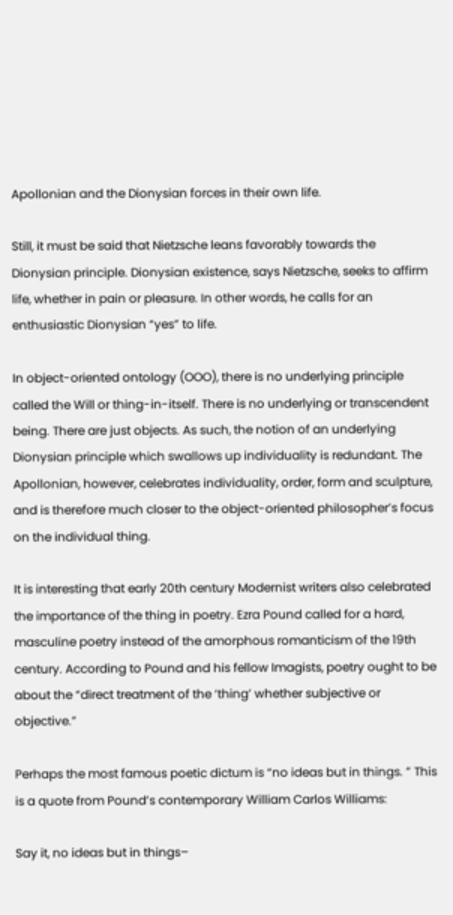Apollonian and the Dionysian forces in their own life.

Still, it must be said that Nietzsche leans favorably towards the Dionysian principle. Dionysian existence, says Nietzsche, seeks to affirm life, whether in pain or pleasure. In other words, he calls for an enthusiastic Dionysian “yes” to life.

In object-oriented ontology (OOO), there is no underlying principle called the Will or thing-in-itself. There is no underlying or transcendent being. There are just objects. As such, the notion of an underlying Dionysian principle which swallows up individuality is redundant. The Apollonian, however, celebrates individuality, order, form and sculpture, and is therefore much closer to the object-oriented philosopher’s focus on the individual thing.

It is interesting that early 20th century Modernist writers also celebrated the importance of the thing in poetry. Ezra Pound called for a hard, masculine poetry instead of the amorphous romanticism of the 19th century. According to Pound and his fellow Imagists, poetry ought to be about the “direct treatment of the ‘thing’ whether subjective or objective.”

Perhaps the most famous poetic dictum is “no ideas but in things. ” This is a quote from Pound’s contemporary William Carlos Williams:

Say it, no ideas but in things–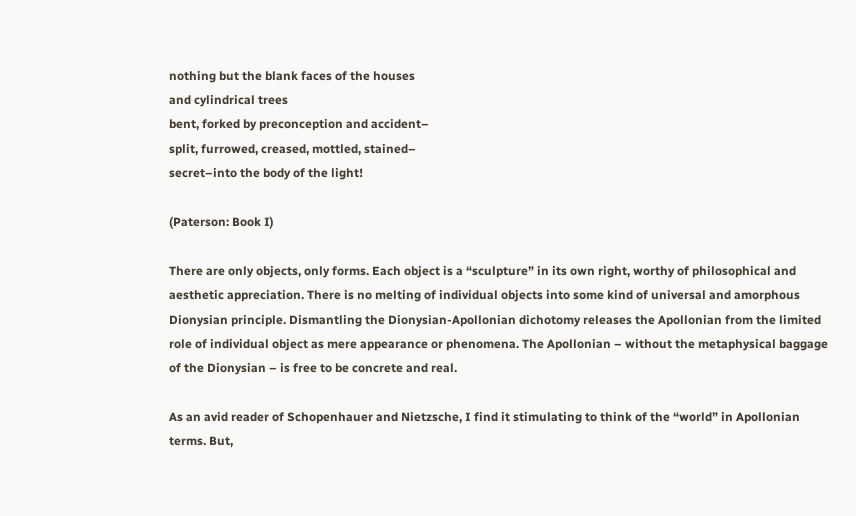nothing but the blank faces of the houses
and cylindrical trees
bent, forked by preconception and accident–
split, furrowed, creased, mottled, stained–
secret–into the body of the light!

(Paterson: Book I)

There are only objects, only forms. Each object is a “sculpture” in its own right, worthy of philosophical and aesthetic appreciation. There is no melting of individual objects into some kind of universal and amorphous Dionysian principle. Dismantling the Dionysian-Apollonian dichotomy releases the Apollonian from the limited role of individual object as mere appearance or phenomena. The Apollonian – without the metaphysical baggage of the Dionysian – is free to be concrete and real.

As an avid reader of Schopenhauer and Nietzsche, I find it stimulating to think of the “world” in Apollonian terms. But,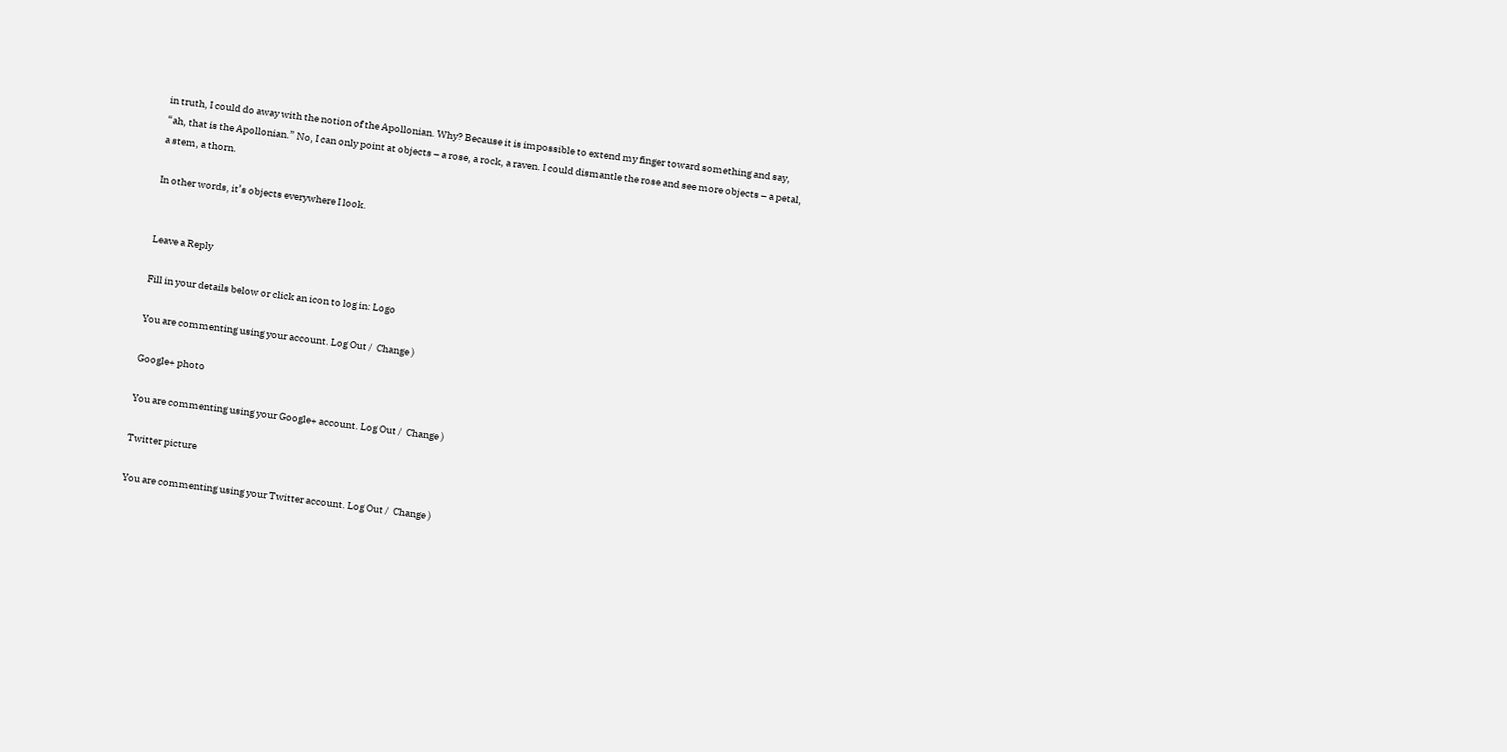in truth, I could do away with the notion of the Apollonian. Why? Because it is impossible to extend my finger toward something and say, “ah, that is the Apollonian.” No, I can only point at objects – a rose, a rock, a raven. I could dismantle the rose and see more objects – a petal, a stem, a thorn.

In other words, it’s objects everywhere I look.


Leave a Reply

Fill in your details below or click an icon to log in: Logo

You are commenting using your account. Log Out /  Change )

Google+ photo

You are commenting using your Google+ account. Log Out /  Change )

Twitter picture

You are commenting using your Twitter account. Log Out /  Change )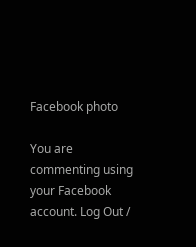Facebook photo

You are commenting using your Facebook account. Log Out /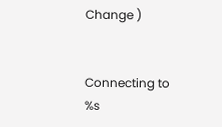Change )


Connecting to %s